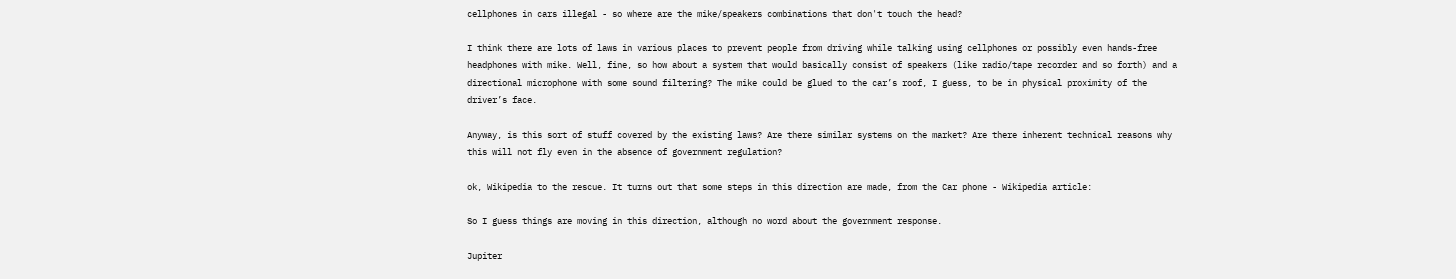cellphones in cars illegal - so where are the mike/speakers combinations that don't touch the head?

I think there are lots of laws in various places to prevent people from driving while talking using cellphones or possibly even hands-free headphones with mike. Well, fine, so how about a system that would basically consist of speakers (like radio/tape recorder and so forth) and a directional microphone with some sound filtering? The mike could be glued to the car’s roof, I guess, to be in physical proximity of the driver’s face.

Anyway, is this sort of stuff covered by the existing laws? Are there similar systems on the market? Are there inherent technical reasons why this will not fly even in the absence of government regulation?

ok, Wikipedia to the rescue. It turns out that some steps in this direction are made, from the Car phone - Wikipedia article:

So I guess things are moving in this direction, although no word about the government response.

Jupiter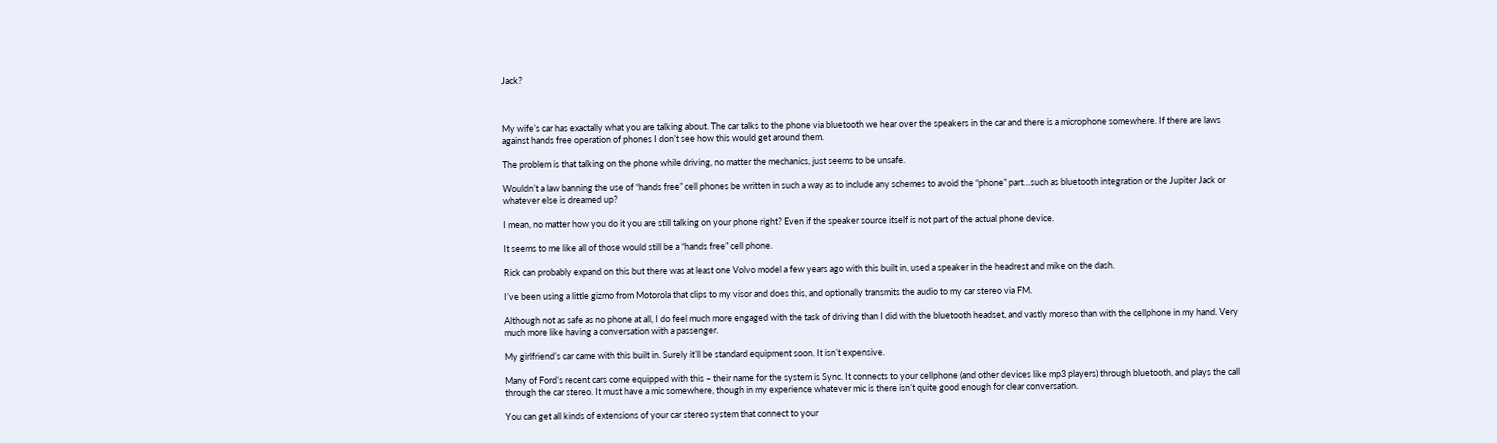Jack?



My wife’s car has exactally what you are talking about. The car talks to the phone via bluetooth we hear over the speakers in the car and there is a microphone somewhere. If there are laws against hands free operation of phones I don’t see how this would get around them.

The problem is that talking on the phone while driving, no matter the mechanics, just seems to be unsafe.

Wouldn’t a law banning the use of “hands free” cell phones be written in such a way as to include any schemes to avoid the “phone” part…such as bluetooth integration or the Jupiter Jack or whatever else is dreamed up?

I mean, no matter how you do it you are still talking on your phone right? Even if the speaker source itself is not part of the actual phone device.

It seems to me like all of those would still be a “hands free” cell phone.

Rick can probably expand on this but there was at least one Volvo model a few years ago with this built in, used a speaker in the headrest and mike on the dash.

I’ve been using a little gizmo from Motorola that clips to my visor and does this, and optionally transmits the audio to my car stereo via FM.

Although not as safe as no phone at all, I do feel much more engaged with the task of driving than I did with the bluetooth headset, and vastly moreso than with the cellphone in my hand. Very much more like having a conversation with a passenger.

My girlfriend’s car came with this built in. Surely it’ll be standard equipment soon. It isn’t expensive.

Many of Ford’s recent cars come equipped with this – their name for the system is Sync. It connects to your cellphone (and other devices like mp3 players) through bluetooth, and plays the call through the car stereo. It must have a mic somewhere, though in my experience whatever mic is there isn’t quite good enough for clear conversation.

You can get all kinds of extensions of your car stereo system that connect to your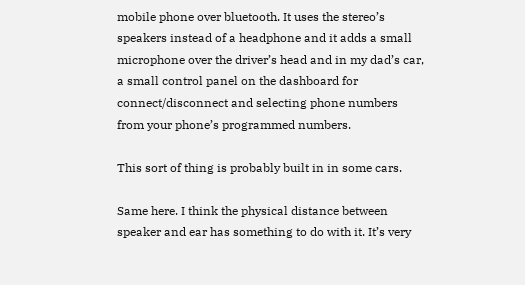mobile phone over bluetooth. It uses the stereo’s speakers instead of a headphone and it adds a small microphone over the driver’s head and in my dad’s car, a small control panel on the dashboard for connect/disconnect and selecting phone numbers from your phone’s programmed numbers.

This sort of thing is probably built in in some cars.

Same here. I think the physical distance between speaker and ear has something to do with it. It’s very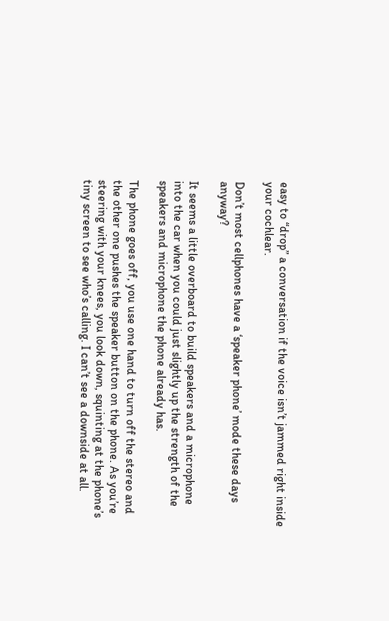easy to “drop” a conversation if the voice isn’t jammed right inside your cochlear.

Don’t most cellphones have a ‘speaker phone’ mode these days anyway?

It seems a little overboard to build speakers and a microphone into the car when you could just slightly up the strength of the speakers and microphone the phone already has.

The phone goes off, you use one hand to turn off the stereo and the other one pushes the speaker button on the phone. As you’re steering with your knees, you look down, squinting at the phone’s tiny screen to see who’s calling. I can’t see a downside at all.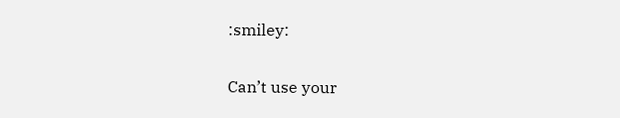:smiley:

Can’t use your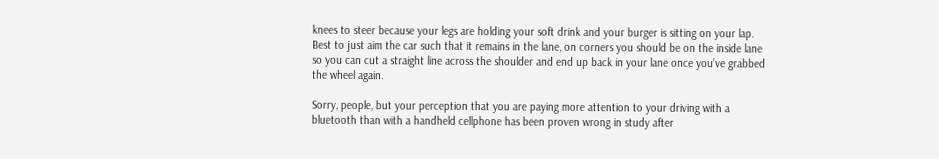knees to steer because your legs are holding your soft drink and your burger is sitting on your lap. Best to just aim the car such that it remains in the lane, on corners you should be on the inside lane so you can cut a straight line across the shoulder and end up back in your lane once you’ve grabbed the wheel again.

Sorry, people, but your perception that you are paying more attention to your driving with a bluetooth than with a handheld cellphone has been proven wrong in study after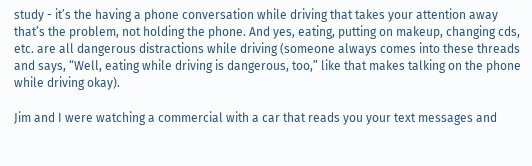study - it’s the having a phone conversation while driving that takes your attention away that’s the problem, not holding the phone. And yes, eating, putting on makeup, changing cds, etc. are all dangerous distractions while driving (someone always comes into these threads and says, “Well, eating while driving is dangerous, too,” like that makes talking on the phone while driving okay).

Jim and I were watching a commercial with a car that reads you your text messages and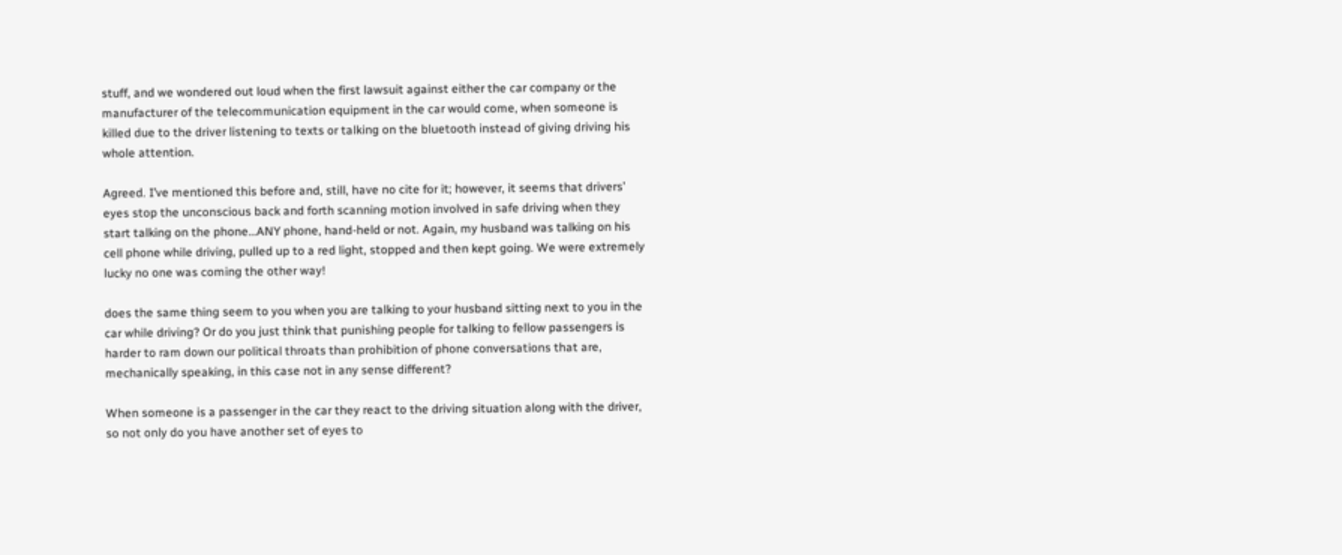stuff, and we wondered out loud when the first lawsuit against either the car company or the manufacturer of the telecommunication equipment in the car would come, when someone is killed due to the driver listening to texts or talking on the bluetooth instead of giving driving his whole attention.

Agreed. I’ve mentioned this before and, still, have no cite for it; however, it seems that drivers’ eyes stop the unconscious back and forth scanning motion involved in safe driving when they start talking on the phone…ANY phone, hand-held or not. Again, my husband was talking on his cell phone while driving, pulled up to a red light, stopped and then kept going. We were extremely lucky no one was coming the other way!

does the same thing seem to you when you are talking to your husband sitting next to you in the car while driving? Or do you just think that punishing people for talking to fellow passengers is harder to ram down our political throats than prohibition of phone conversations that are, mechanically speaking, in this case not in any sense different?

When someone is a passenger in the car they react to the driving situation along with the driver, so not only do you have another set of eyes to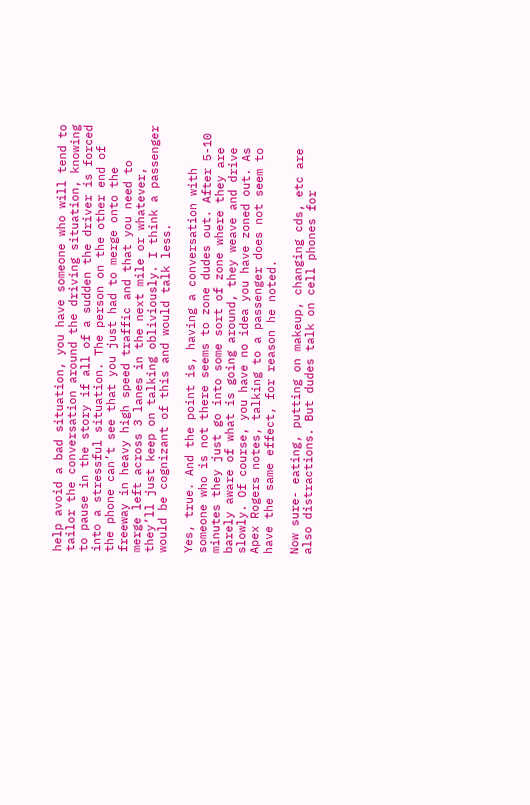help avoid a bad situation, you have someone who will tend to tailor the conversation around the driving situation, knowing to pause in the story if all of a sudden the driver is forced into a stressful situation. The person on the other end of the phone can’t see that you just had to merge onto the freeway in heavy high speed traffic and that you need to merge left across 3 lanes in the next mile or whatever, they’ll just keep on talking obliviously. I think a passenger would be cognizant of this and would talk less.

Yes, true. And the point is, having a conversation with someone who is not there seems to zone dudes out. After 5-10 minutes they just go into some sort of zone where they are barely aware of what is going around, they weave and drive slowly. Of course, you have no idea you have zoned out. As Apex Rogers notes, talking to a passenger does not seem to have the same effect, for reason he noted.

Now sure- eating, putting on makeup, changing cds, etc are also distractions. But dudes talk on cell phones for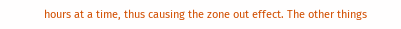hours at a time, thus causing the zone out effect. The other things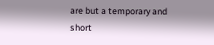are but a temporary and short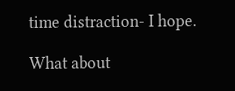time distraction- I hope.

What about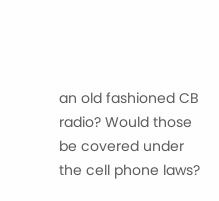an old fashioned CB radio? Would those be covered under the cell phone laws?